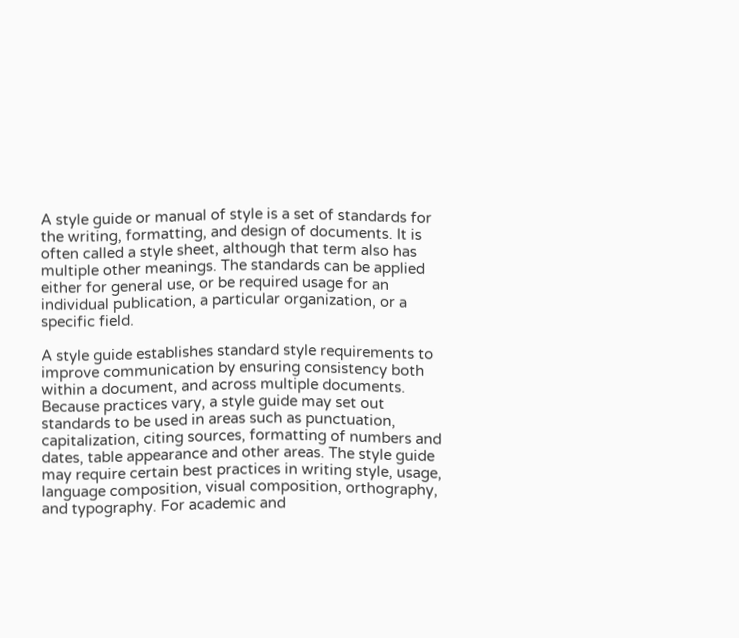A style guide or manual of style is a set of standards for the writing, formatting, and design of documents. It is often called a style sheet, although that term also has multiple other meanings. The standards can be applied either for general use, or be required usage for an individual publication, a particular organization, or a specific field.

A style guide establishes standard style requirements to improve communication by ensuring consistency both within a document, and across multiple documents. Because practices vary, a style guide may set out standards to be used in areas such as punctuation, capitalization, citing sources, formatting of numbers and dates, table appearance and other areas. The style guide may require certain best practices in writing style, usage, language composition, visual composition, orthography, and typography. For academic and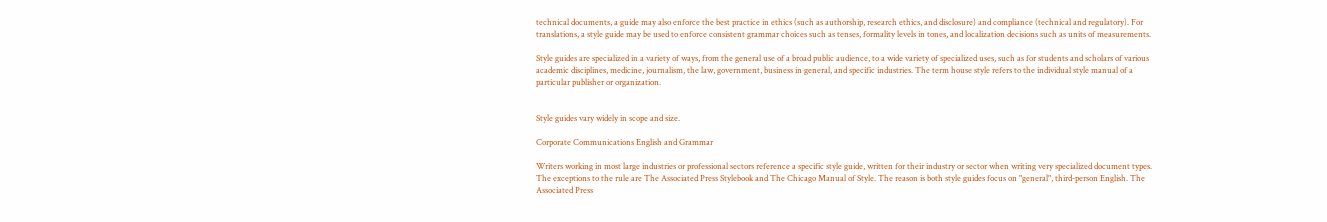technical documents, a guide may also enforce the best practice in ethics (such as authorship, research ethics, and disclosure) and compliance (technical and regulatory). For translations, a style guide may be used to enforce consistent grammar choices such as tenses, formality levels in tones, and localization decisions such as units of measurements.

Style guides are specialized in a variety of ways, from the general use of a broad public audience, to a wide variety of specialized uses, such as for students and scholars of various academic disciplines, medicine, journalism, the law, government, business in general, and specific industries. The term house style refers to the individual style manual of a particular publisher or organization.


Style guides vary widely in scope and size.

Corporate Communications English and Grammar

Writers working in most large industries or professional sectors reference a specific style guide, written for their industry or sector when writing very specialized document types. The exceptions to the rule are The Associated Press Stylebook and The Chicago Manual of Style. The reason is both style guides focus on "general", third-person English. The Associated Press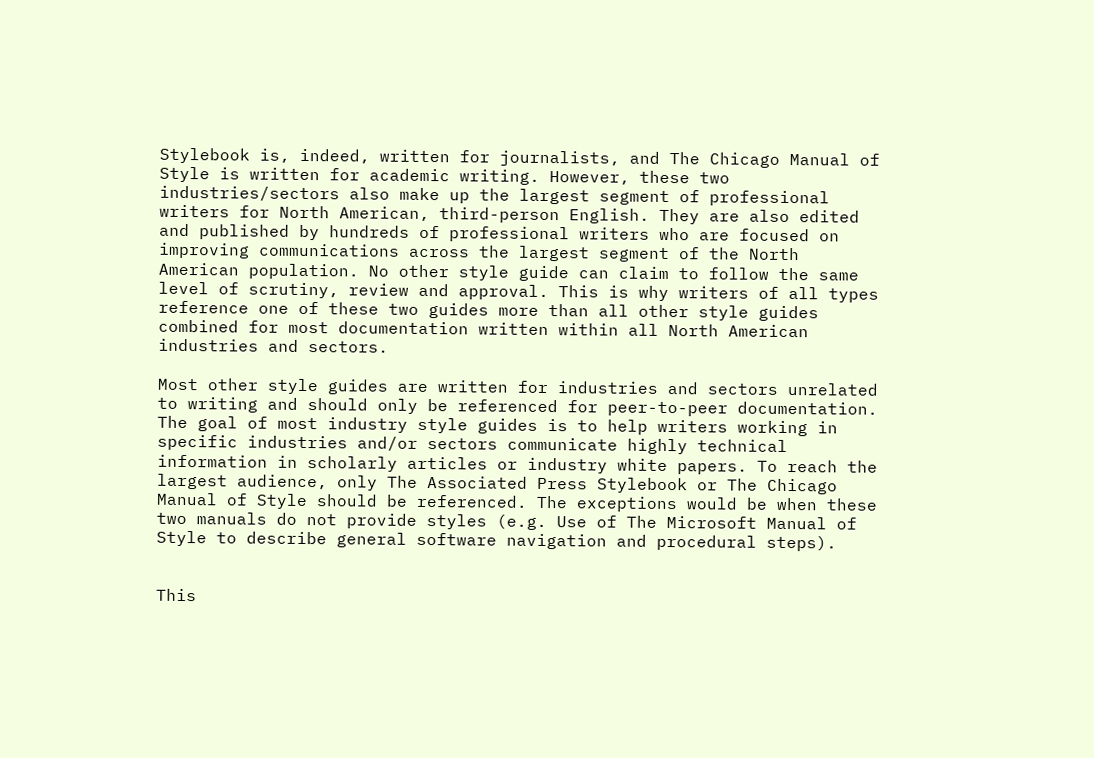Stylebook is, indeed, written for journalists, and The Chicago Manual of Style is written for academic writing. However, these two industries/sectors also make up the largest segment of professional writers for North American, third-person English. They are also edited and published by hundreds of professional writers who are focused on improving communications across the largest segment of the North American population. No other style guide can claim to follow the same level of scrutiny, review and approval. This is why writers of all types reference one of these two guides more than all other style guides combined for most documentation written within all North American industries and sectors.

Most other style guides are written for industries and sectors unrelated to writing and should only be referenced for peer-to-peer documentation. The goal of most industry style guides is to help writers working in specific industries and/or sectors communicate highly technical information in scholarly articles or industry white papers. To reach the largest audience, only The Associated Press Stylebook or The Chicago Manual of Style should be referenced. The exceptions would be when these two manuals do not provide styles (e.g. Use of The Microsoft Manual of Style to describe general software navigation and procedural steps).


This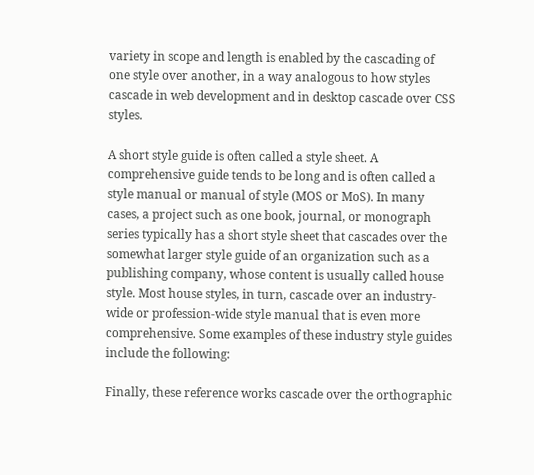variety in scope and length is enabled by the cascading of one style over another, in a way analogous to how styles cascade in web development and in desktop cascade over CSS styles.

A short style guide is often called a style sheet. A comprehensive guide tends to be long and is often called a style manual or manual of style (MOS or MoS). In many cases, a project such as one book, journal, or monograph series typically has a short style sheet that cascades over the somewhat larger style guide of an organization such as a publishing company, whose content is usually called house style. Most house styles, in turn, cascade over an industry-wide or profession-wide style manual that is even more comprehensive. Some examples of these industry style guides include the following:

Finally, these reference works cascade over the orthographic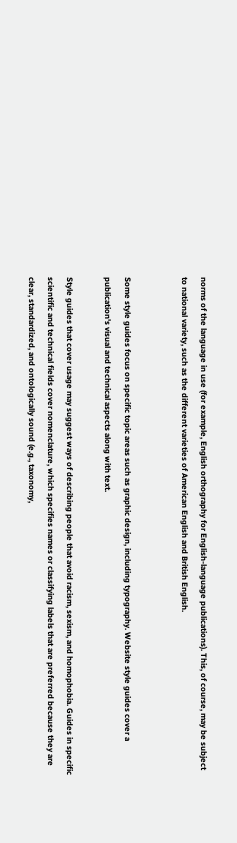norms of the language in use (for example, English orthography for English-language publications). This, of course, may be subject to national variety, such as the different varieties of American English and British English.


Some style guides focus on specific topic areas such as graphic design, including typography. Website style guides cover a publication's visual and technical aspects along with text.

Style guides that cover usage may suggest ways of describing people that avoid racism, sexism, and homophobia. Guides in specific scientific and technical fields cover nomenclature, which specifies names or classifying labels that are preferred because they are clear, standardized, and ontologically sound (e.g., taxonomy,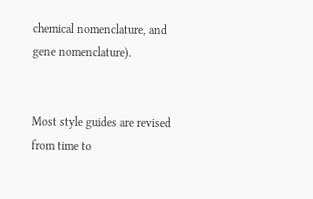chemical nomenclature, and gene nomenclature).


Most style guides are revised from time to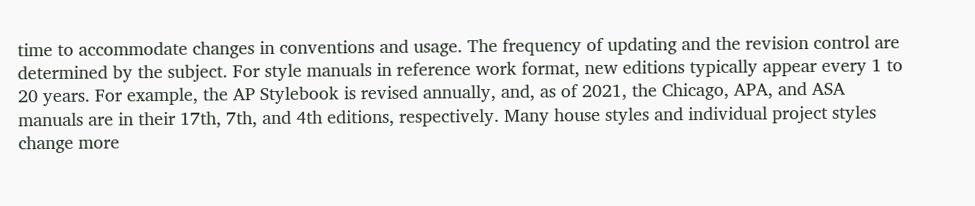time to accommodate changes in conventions and usage. The frequency of updating and the revision control are determined by the subject. For style manuals in reference work format, new editions typically appear every 1 to 20 years. For example, the AP Stylebook is revised annually, and, as of 2021, the Chicago, APA, and ASA manuals are in their 17th, 7th, and 4th editions, respectively. Many house styles and individual project styles change more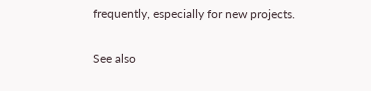frequently, especially for new projects.

See also